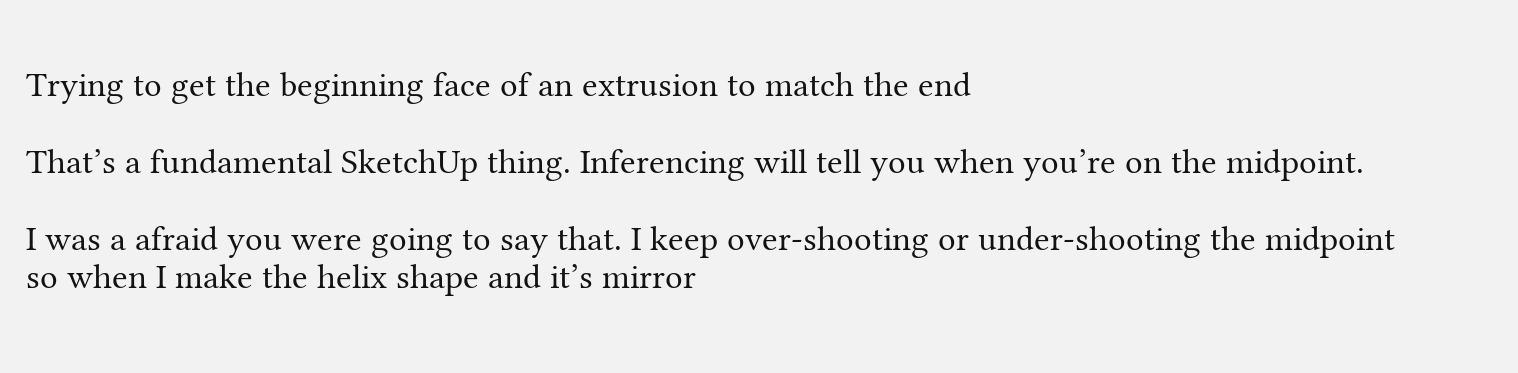Trying to get the beginning face of an extrusion to match the end

That’s a fundamental SketchUp thing. Inferencing will tell you when you’re on the midpoint.

I was a afraid you were going to say that. I keep over-shooting or under-shooting the midpoint so when I make the helix shape and it’s mirror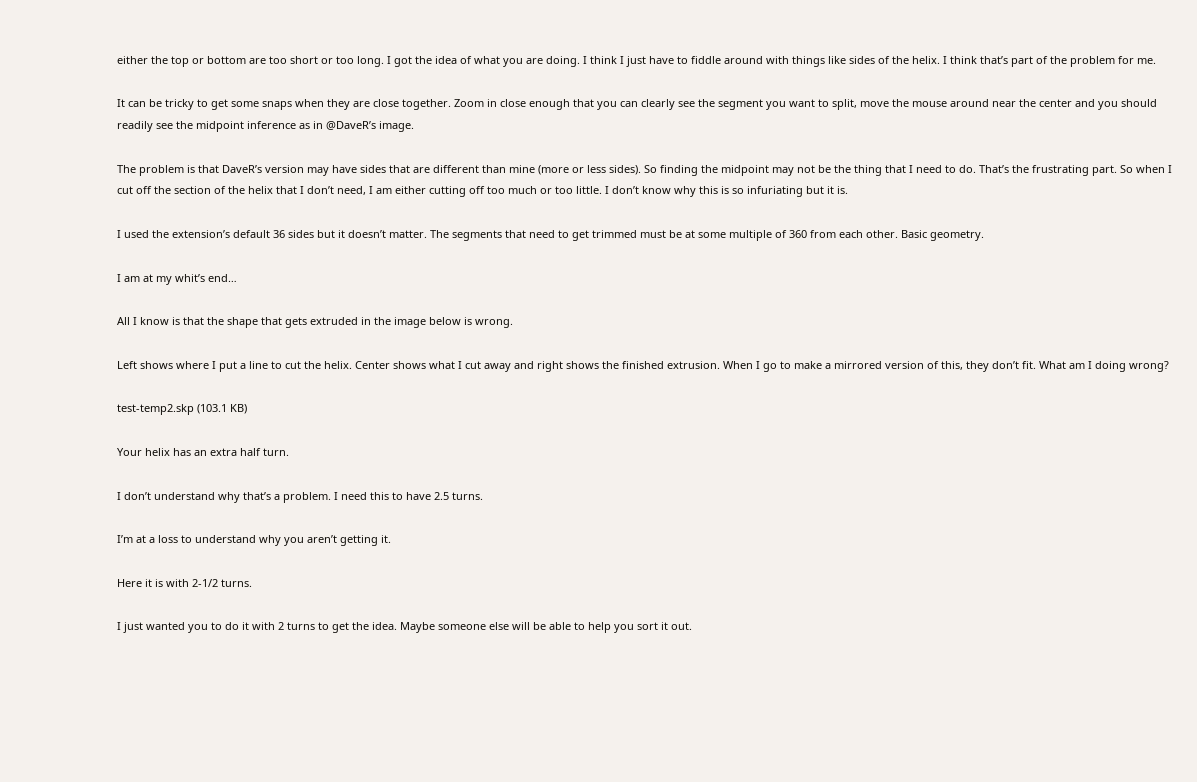either the top or bottom are too short or too long. I got the idea of what you are doing. I think I just have to fiddle around with things like sides of the helix. I think that’s part of the problem for me.

It can be tricky to get some snaps when they are close together. Zoom in close enough that you can clearly see the segment you want to split, move the mouse around near the center and you should readily see the midpoint inference as in @DaveR’s image.

The problem is that DaveR’s version may have sides that are different than mine (more or less sides). So finding the midpoint may not be the thing that I need to do. That’s the frustrating part. So when I cut off the section of the helix that I don’t need, I am either cutting off too much or too little. I don’t know why this is so infuriating but it is.

I used the extension’s default 36 sides but it doesn’t matter. The segments that need to get trimmed must be at some multiple of 360 from each other. Basic geometry.

I am at my whit’s end…

All I know is that the shape that gets extruded in the image below is wrong.

Left shows where I put a line to cut the helix. Center shows what I cut away and right shows the finished extrusion. When I go to make a mirrored version of this, they don’t fit. What am I doing wrong?

test-temp2.skp (103.1 KB)

Your helix has an extra half turn.

I don’t understand why that’s a problem. I need this to have 2.5 turns.

I’m at a loss to understand why you aren’t getting it.

Here it is with 2-1/2 turns.

I just wanted you to do it with 2 turns to get the idea. Maybe someone else will be able to help you sort it out.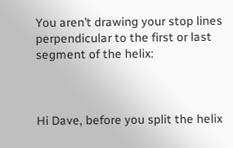You aren’t drawing your stop lines perpendicular to the first or last segment of the helix:



Hi Dave, before you split the helix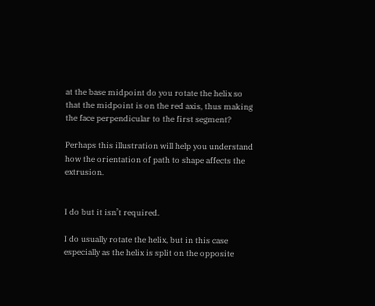at the base midpoint do you rotate the helix so that the midpoint is on the red axis, thus making the face perpendicular to the first segment?

Perhaps this illustration will help you understand how the orientation of path to shape affects the extrusion.


I do but it isn’t required.

I do usually rotate the helix, but in this case especially as the helix is split on the opposite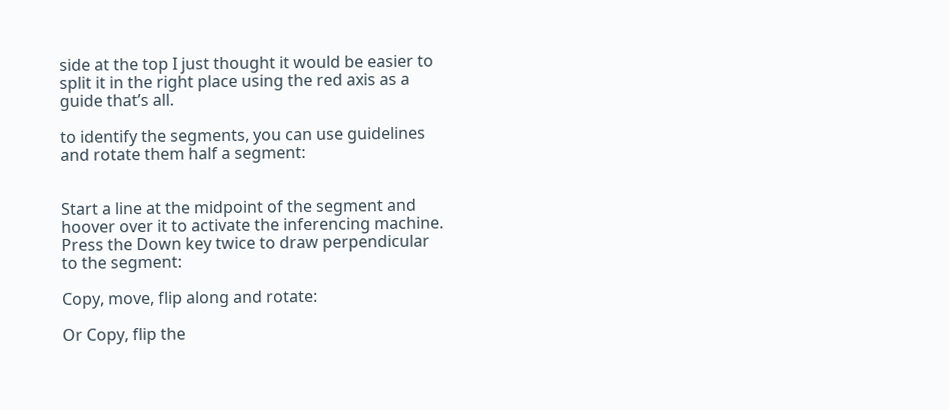side at the top I just thought it would be easier to split it in the right place using the red axis as a guide that’s all.

to identify the segments, you can use guidelines and rotate them half a segment:


Start a line at the midpoint of the segment and hoover over it to activate the inferencing machine. Press the Down key twice to draw perpendicular to the segment:

Copy, move, flip along and rotate:

Or Copy, flip the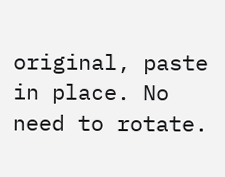original, paste in place. No need to rotate.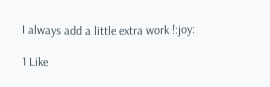I always add a little extra work !:joy:

1 Like